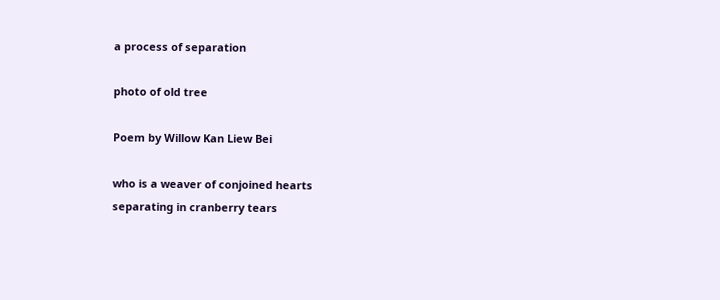a process of separation

photo of old tree

Poem by Willow Kan Liew Bei

who is a weaver of conjoined hearts
separating in cranberry tears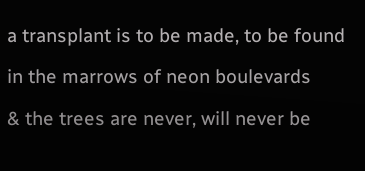a transplant is to be made, to be found

in the marrows of neon boulevards

& the trees are never, will never be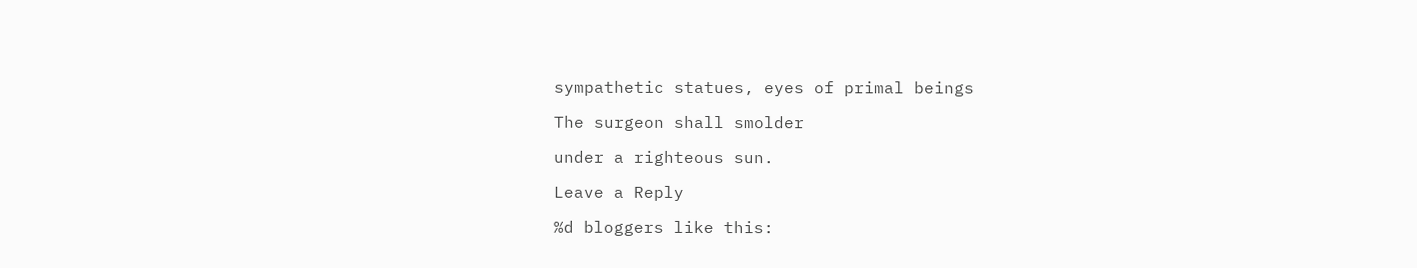sympathetic statues, eyes of primal beings

The surgeon shall smolder

under a righteous sun.

Leave a Reply

%d bloggers like this: